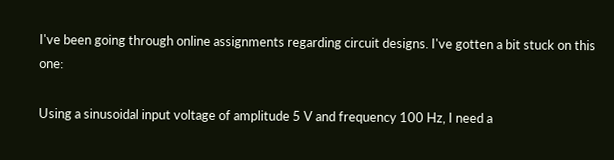I've been going through online assignments regarding circuit designs. I've gotten a bit stuck on this one:

Using a sinusoidal input voltage of amplitude 5 V and frequency 100 Hz, I need a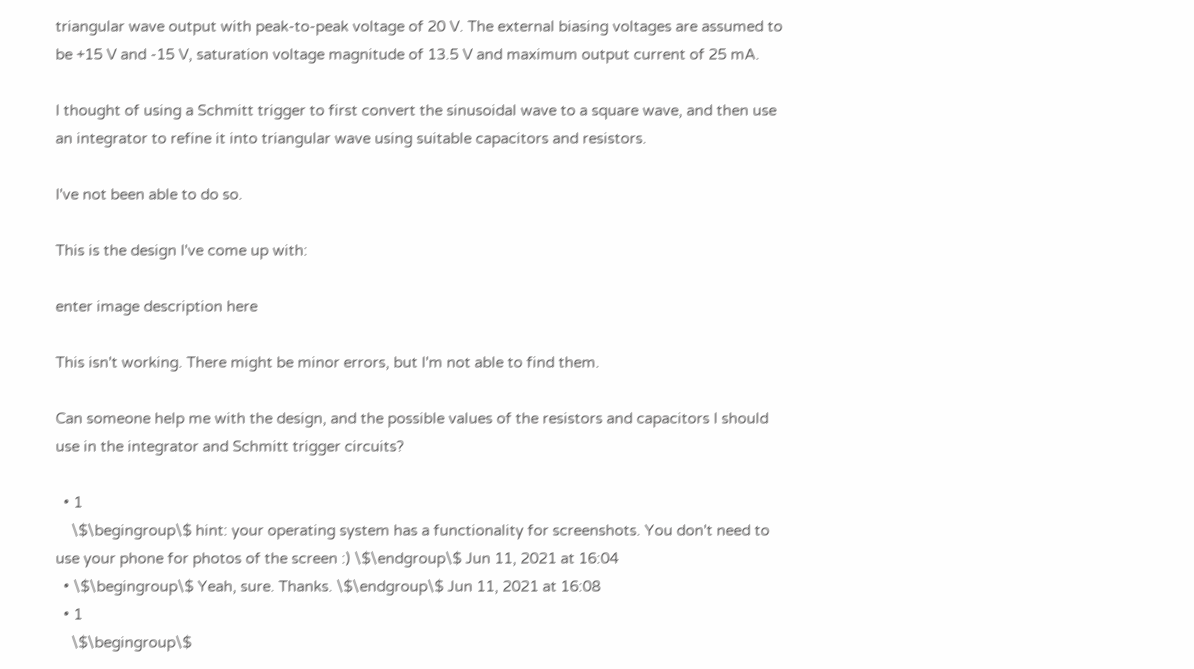triangular wave output with peak-to-peak voltage of 20 V. The external biasing voltages are assumed to be +15 V and -15 V, saturation voltage magnitude of 13.5 V and maximum output current of 25 mA.

I thought of using a Schmitt trigger to first convert the sinusoidal wave to a square wave, and then use an integrator to refine it into triangular wave using suitable capacitors and resistors.

I've not been able to do so.

This is the design I've come up with:

enter image description here

This isn't working. There might be minor errors, but I'm not able to find them.

Can someone help me with the design, and the possible values of the resistors and capacitors I should use in the integrator and Schmitt trigger circuits?

  • 1
    \$\begingroup\$ hint: your operating system has a functionality for screenshots. You don't need to use your phone for photos of the screen :) \$\endgroup\$ Jun 11, 2021 at 16:04
  • \$\begingroup\$ Yeah, sure. Thanks. \$\endgroup\$ Jun 11, 2021 at 16:08
  • 1
    \$\begingroup\$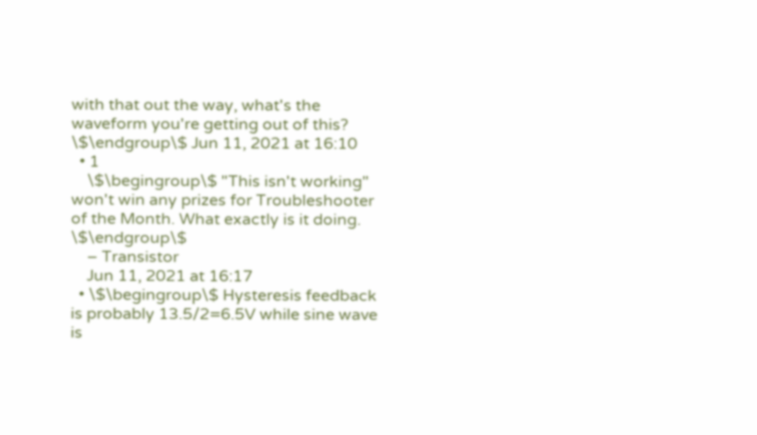with that out the way, what's the waveform you're getting out of this? \$\endgroup\$ Jun 11, 2021 at 16:10
  • 1
    \$\begingroup\$ "This isn't working" won't win any prizes for Troubleshooter of the Month. What exactly is it doing. \$\endgroup\$
    – Transistor
    Jun 11, 2021 at 16:17
  • \$\begingroup\$ Hysteresis feedback is probably 13.5/2=6.5V while sine wave is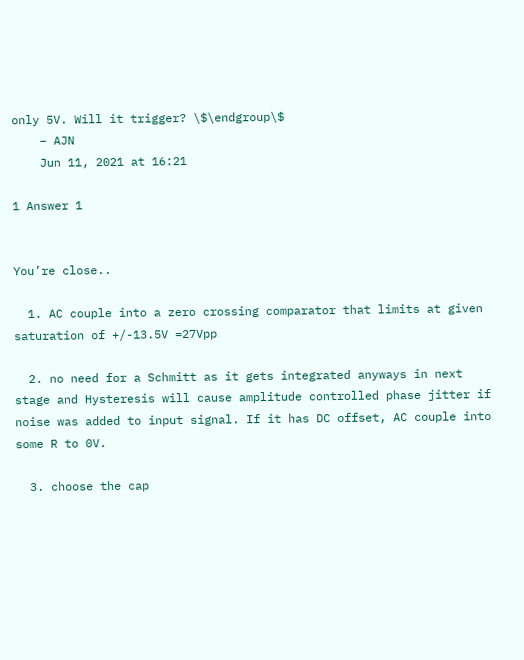only 5V. Will it trigger? \$\endgroup\$
    – AJN
    Jun 11, 2021 at 16:21

1 Answer 1


You’re close..

  1. AC couple into a zero crossing comparator that limits at given saturation of +/-13.5V =27Vpp

  2. no need for a Schmitt as it gets integrated anyways in next stage and Hysteresis will cause amplitude controlled phase jitter if noise was added to input signal. If it has DC offset, AC couple into some R to 0V.

  3. choose the cap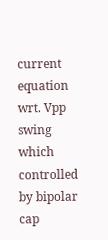current equation wrt. Vpp swing which controlled by bipolar cap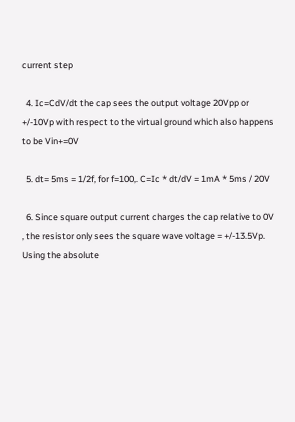current step

  4. Ic=CdV/dt the cap sees the output voltage 20Vpp or +/-10Vp with respect to the virtual ground which also happens to be Vin+=0V

  5. dt= 5ms = 1/2f, for f=100,. C=Ic * dt/dV = 1mA * 5ms / 20V

  6. Since square output current charges the cap relative to 0V , the resistor only sees the square wave voltage = +/-13.5Vp. Using the absolute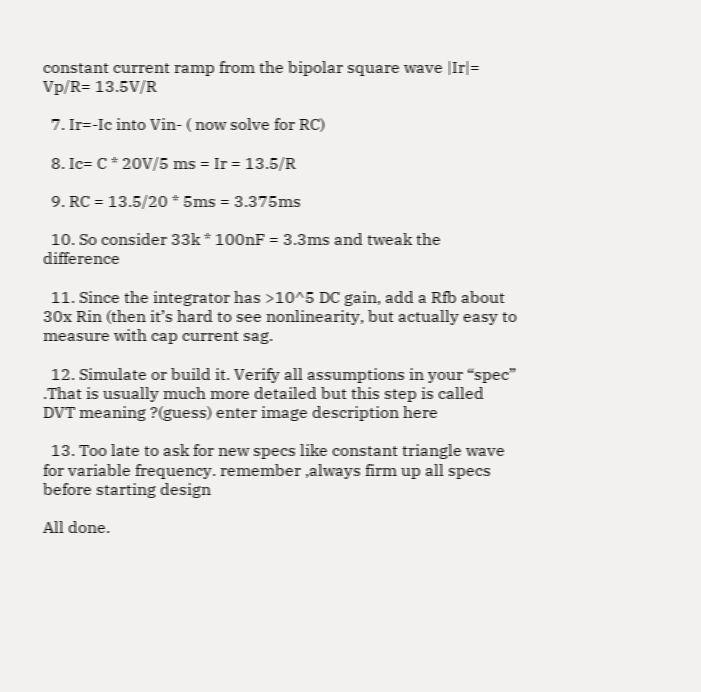constant current ramp from the bipolar square wave |Ir|= Vp/R= 13.5V/R

  7. Ir=-Ic into Vin- ( now solve for RC)

  8. Ic= C * 20V/5 ms = Ir = 13.5/R

  9. RC = 13.5/20 * 5ms = 3.375ms

  10. So consider 33k * 100nF = 3.3ms and tweak the difference

  11. Since the integrator has >10^5 DC gain, add a Rfb about 30x Rin (then it’s hard to see nonlinearity, but actually easy to measure with cap current sag.

  12. Simulate or build it. Verify all assumptions in your “spec” .That is usually much more detailed but this step is called DVT meaning ?(guess) enter image description here

  13. Too late to ask for new specs like constant triangle wave for variable frequency. remember ,always firm up all specs before starting design

All done.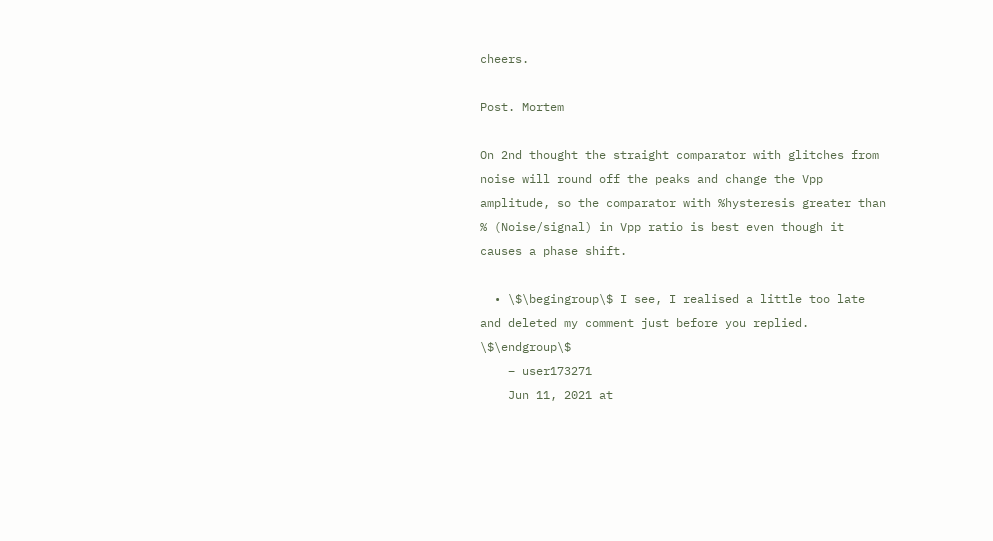cheers.

Post. Mortem

On 2nd thought the straight comparator with glitches from noise will round off the peaks and change the Vpp amplitude, so the comparator with %hysteresis greater than % (Noise/signal) in Vpp ratio is best even though it causes a phase shift.

  • \$\begingroup\$ I see, I realised a little too late and deleted my comment just before you replied. \$\endgroup\$
    – user173271
    Jun 11, 2021 at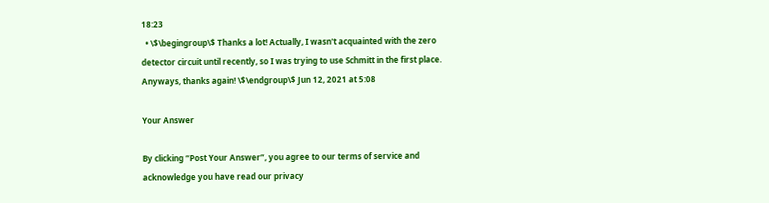18:23
  • \$\begingroup\$ Thanks a lot! Actually, I wasn't acquainted with the zero detector circuit until recently, so I was trying to use Schmitt in the first place. Anyways, thanks again! \$\endgroup\$ Jun 12, 2021 at 5:08

Your Answer

By clicking “Post Your Answer”, you agree to our terms of service and acknowledge you have read our privacy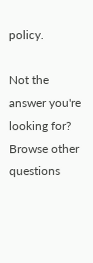policy.

Not the answer you're looking for? Browse other questions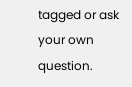tagged or ask your own question.